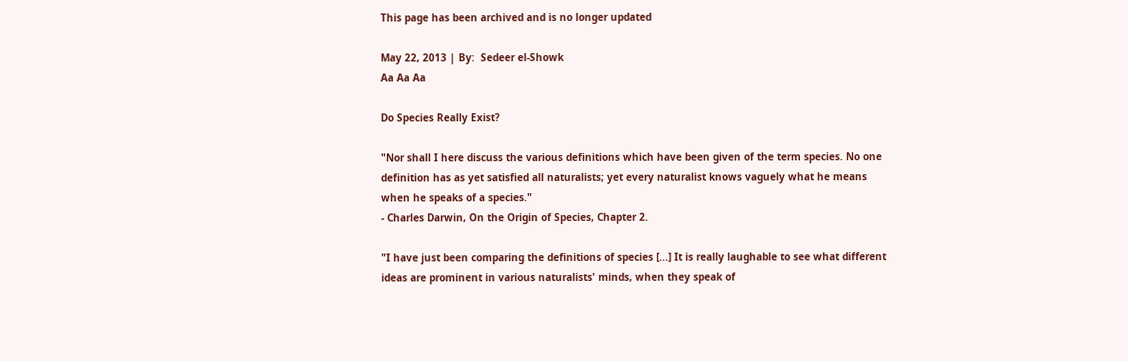This page has been archived and is no longer updated

May 22, 2013 | By:  Sedeer el-Showk
Aa Aa Aa

Do Species Really Exist?

"Nor shall I here discuss the various definitions which have been given of the term species. No one definition has as yet satisfied all naturalists; yet every naturalist knows vaguely what he means when he speaks of a species."
- Charles Darwin, On the Origin of Species, Chapter 2.

"I have just been comparing the definitions of species [...] It is really laughable to see what different ideas are prominent in various naturalists' minds, when they speak of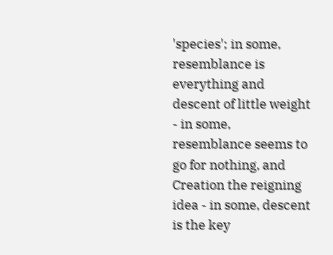'species'; in some, resemblance is everything and descent of little weight - in some, resemblance seems to go for nothing, and Creation the reigning idea - in some, descent is the key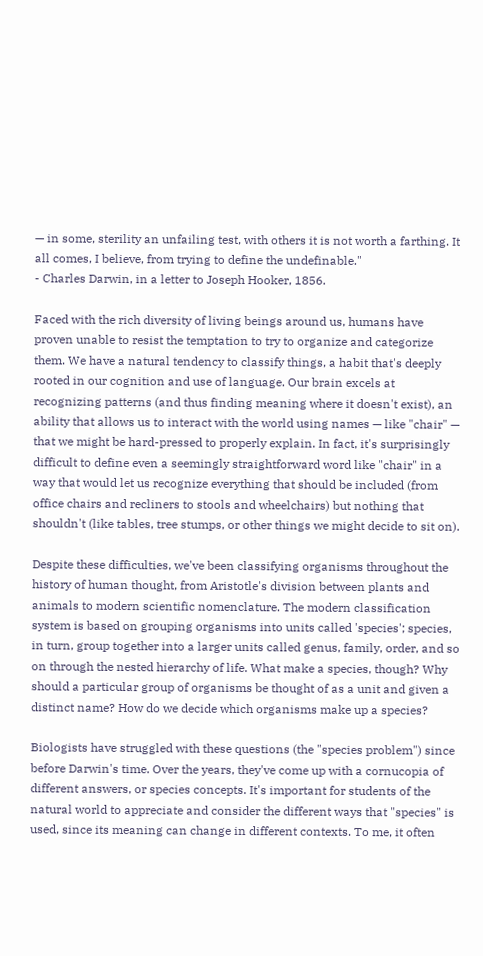— in some, sterility an unfailing test, with others it is not worth a farthing. It all comes, I believe, from trying to define the undefinable."
- Charles Darwin, in a letter to Joseph Hooker, 1856.

Faced with the rich diversity of living beings around us, humans have proven unable to resist the temptation to try to organize and categorize them. We have a natural tendency to classify things, a habit that's deeply rooted in our cognition and use of language. Our brain excels at recognizing patterns (and thus finding meaning where it doesn't exist), an ability that allows us to interact with the world using names — like "chair" — that we might be hard-pressed to properly explain. In fact, it's surprisingly difficult to define even a seemingly straightforward word like "chair" in a way that would let us recognize everything that should be included (from office chairs and recliners to stools and wheelchairs) but nothing that shouldn't (like tables, tree stumps, or other things we might decide to sit on).

Despite these difficulties, we've been classifying organisms throughout the history of human thought, from Aristotle's division between plants and animals to modern scientific nomenclature. The modern classification system is based on grouping organisms into units called 'species'; species, in turn, group together into a larger units called genus, family, order, and so on through the nested hierarchy of life. What make a species, though? Why should a particular group of organisms be thought of as a unit and given a distinct name? How do we decide which organisms make up a species?

Biologists have struggled with these questions (the "species problem") since before Darwin's time. Over the years, they've come up with a cornucopia of different answers, or species concepts. It's important for students of the natural world to appreciate and consider the different ways that "species" is used, since its meaning can change in different contexts. To me, it often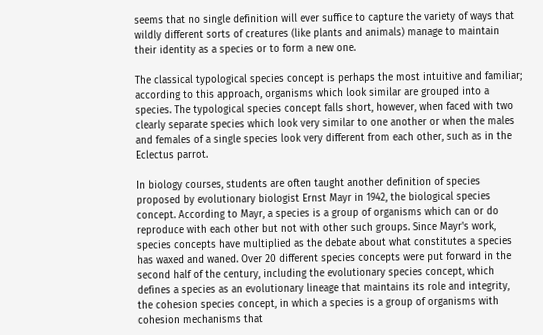seems that no single definition will ever suffice to capture the variety of ways that wildly different sorts of creatures (like plants and animals) manage to maintain their identity as a species or to form a new one.

The classical typological species concept is perhaps the most intuitive and familiar; according to this approach, organisms which look similar are grouped into a species. The typological species concept falls short, however, when faced with two clearly separate species which look very similar to one another or when the males and females of a single species look very different from each other, such as in the Eclectus parrot.

In biology courses, students are often taught another definition of species proposed by evolutionary biologist Ernst Mayr in 1942, the biological species concept. According to Mayr, a species is a group of organisms which can or do reproduce with each other but not with other such groups. Since Mayr's work, species concepts have multiplied as the debate about what constitutes a species has waxed and waned. Over 20 different species concepts were put forward in the second half of the century, including the evolutionary species concept, which defines a species as an evolutionary lineage that maintains its role and integrity, the cohesion species concept, in which a species is a group of organisms with cohesion mechanisms that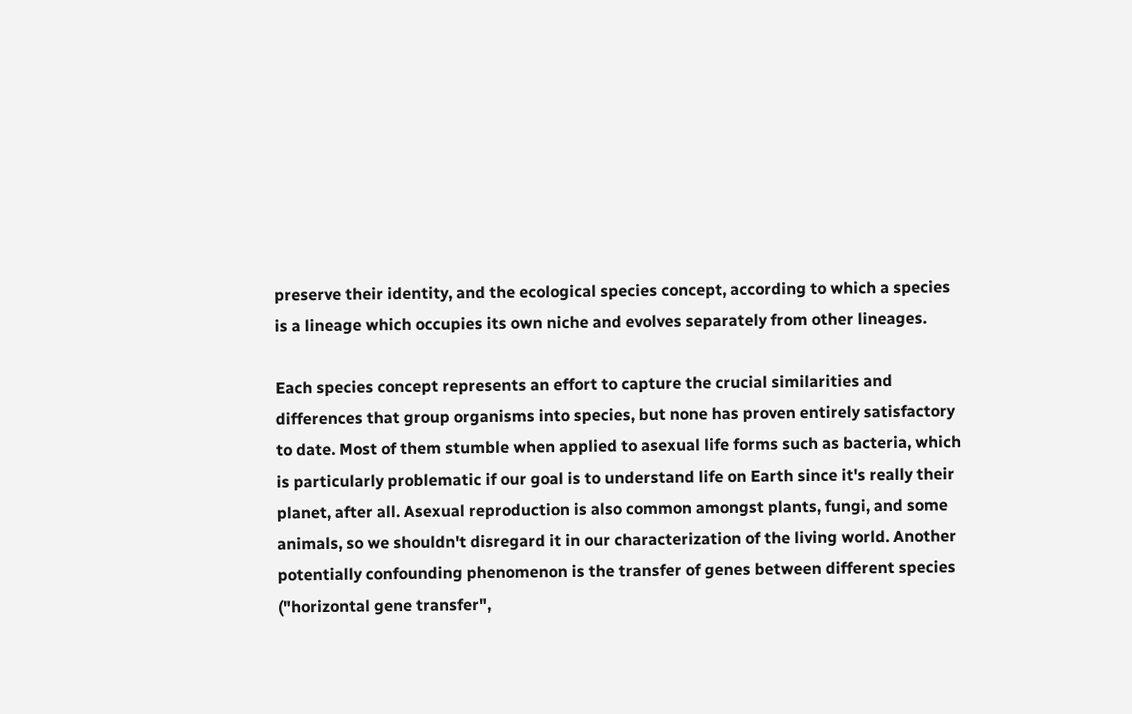preserve their identity, and the ecological species concept, according to which a species is a lineage which occupies its own niche and evolves separately from other lineages.

Each species concept represents an effort to capture the crucial similarities and differences that group organisms into species, but none has proven entirely satisfactory to date. Most of them stumble when applied to asexual life forms such as bacteria, which is particularly problematic if our goal is to understand life on Earth since it's really their planet, after all. Asexual reproduction is also common amongst plants, fungi, and some animals, so we shouldn't disregard it in our characterization of the living world. Another potentially confounding phenomenon is the transfer of genes between different species ("horizontal gene transfer",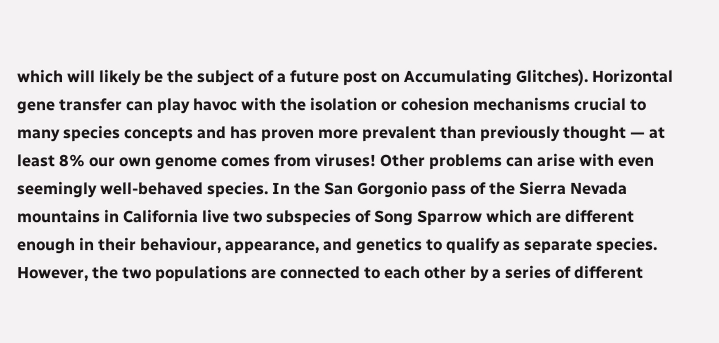which will likely be the subject of a future post on Accumulating Glitches). Horizontal gene transfer can play havoc with the isolation or cohesion mechanisms crucial to many species concepts and has proven more prevalent than previously thought — at least 8% our own genome comes from viruses! Other problems can arise with even seemingly well-behaved species. In the San Gorgonio pass of the Sierra Nevada mountains in California live two subspecies of Song Sparrow which are different enough in their behaviour, appearance, and genetics to qualify as separate species. However, the two populations are connected to each other by a series of different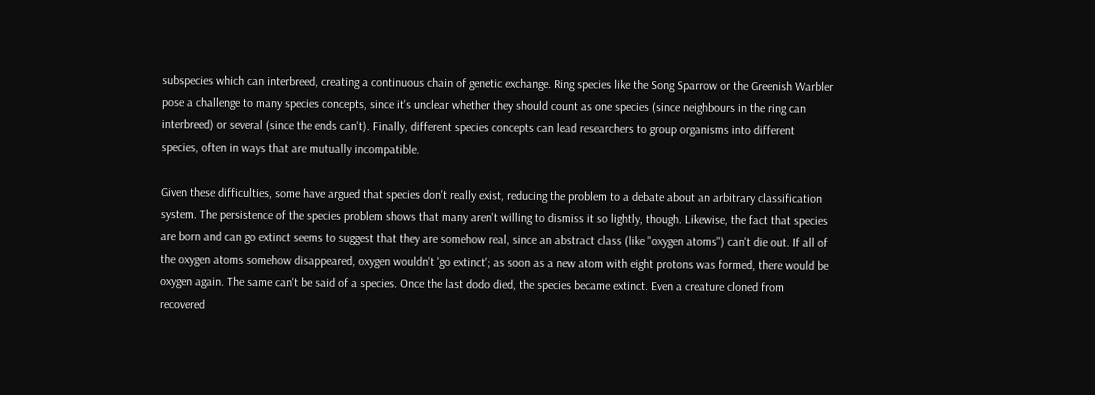subspecies which can interbreed, creating a continuous chain of genetic exchange. Ring species like the Song Sparrow or the Greenish Warbler pose a challenge to many species concepts, since it's unclear whether they should count as one species (since neighbours in the ring can interbreed) or several (since the ends can't). Finally, different species concepts can lead researchers to group organisms into different species, often in ways that are mutually incompatible.

Given these difficulties, some have argued that species don't really exist, reducing the problem to a debate about an arbitrary classification system. The persistence of the species problem shows that many aren't willing to dismiss it so lightly, though. Likewise, the fact that species are born and can go extinct seems to suggest that they are somehow real, since an abstract class (like "oxygen atoms") can't die out. If all of the oxygen atoms somehow disappeared, oxygen wouldn't 'go extinct'; as soon as a new atom with eight protons was formed, there would be oxygen again. The same can't be said of a species. Once the last dodo died, the species became extinct. Even a creature cloned from recovered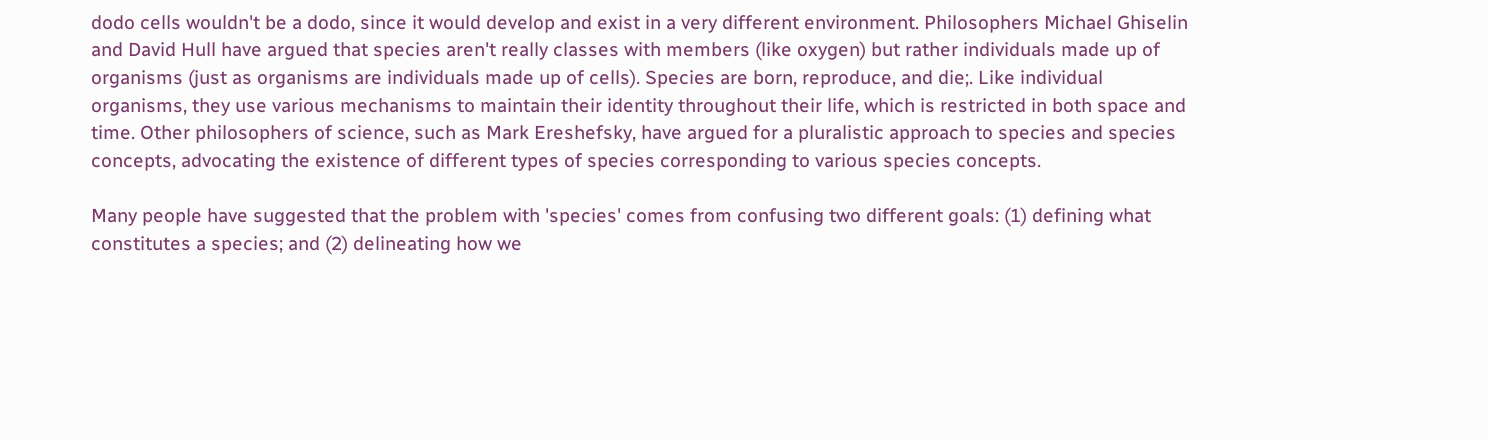dodo cells wouldn't be a dodo, since it would develop and exist in a very different environment. Philosophers Michael Ghiselin and David Hull have argued that species aren't really classes with members (like oxygen) but rather individuals made up of organisms (just as organisms are individuals made up of cells). Species are born, reproduce, and die;. Like individual organisms, they use various mechanisms to maintain their identity throughout their life, which is restricted in both space and time. Other philosophers of science, such as Mark Ereshefsky, have argued for a pluralistic approach to species and species concepts, advocating the existence of different types of species corresponding to various species concepts.

Many people have suggested that the problem with 'species' comes from confusing two different goals: (1) defining what constitutes a species; and (2) delineating how we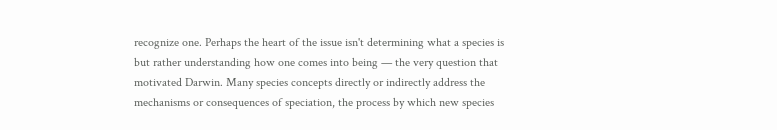recognize one. Perhaps the heart of the issue isn't determining what a species is but rather understanding how one comes into being — the very question that motivated Darwin. Many species concepts directly or indirectly address the mechanisms or consequences of speciation, the process by which new species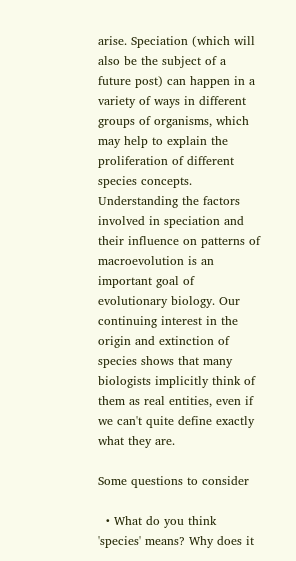arise. Speciation (which will also be the subject of a future post) can happen in a variety of ways in different groups of organisms, which may help to explain the proliferation of different species concepts. Understanding the factors involved in speciation and their influence on patterns of macroevolution is an important goal of evolutionary biology. Our continuing interest in the origin and extinction of species shows that many biologists implicitly think of them as real entities, even if we can't quite define exactly what they are.

Some questions to consider

  • What do you think 'species' means? Why does it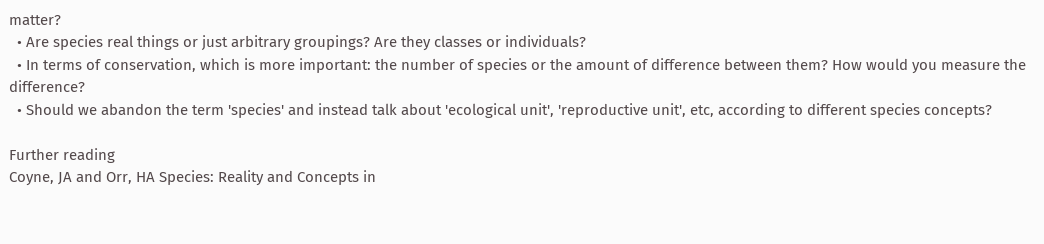matter?
  • Are species real things or just arbitrary groupings? Are they classes or individuals?
  • In terms of conservation, which is more important: the number of species or the amount of difference between them? How would you measure the difference?
  • Should we abandon the term 'species' and instead talk about 'ecological unit', 'reproductive unit', etc, according to different species concepts?

Further reading
Coyne, JA and Orr, HA Species: Reality and Concepts in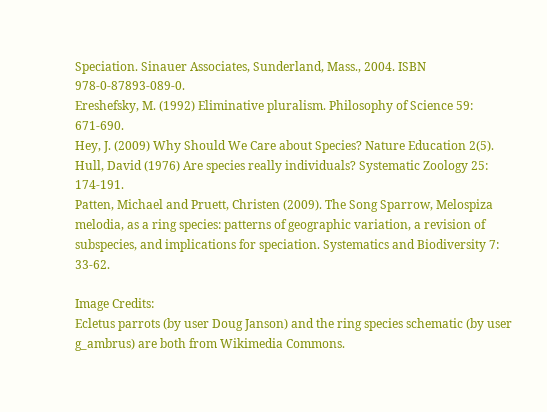Speciation. Sinauer Associates, Sunderland, Mass., 2004. ISBN 978-0-87893-089-0.
Ereshefsky, M. (1992) Eliminative pluralism. Philosophy of Science 59: 671-690.
Hey, J. (2009) Why Should We Care about Species? Nature Education 2(5).
Hull, David (1976) Are species really individuals? Systematic Zoology 25: 174-191.
Patten, Michael and Pruett, Christen (2009). The Song Sparrow, Melospiza melodia, as a ring species: patterns of geographic variation, a revision of subspecies, and implications for speciation. Systematics and Biodiversity 7: 33-62.

Image Credits:
Ecletus parrots (by user Doug Janson) and the ring species schematic (by user g_ambrus) are both from Wikimedia Commons.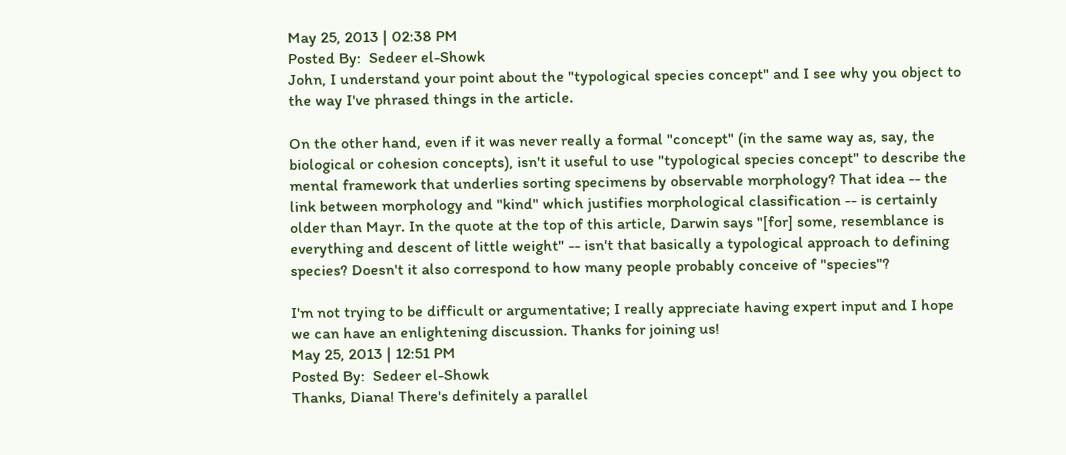May 25, 2013 | 02:38 PM
Posted By:  Sedeer el-Showk
John, I understand your point about the "typological species concept" and I see why you object to the way I've phrased things in the article.

On the other hand, even if it was never really a formal "concept" (in the same way as, say, the biological or cohesion concepts), isn't it useful to use "typological species concept" to describe the mental framework that underlies sorting specimens by observable morphology? That idea -- the link between morphology and "kind" which justifies morphological classification -- is certainly older than Mayr. In the quote at the top of this article, Darwin says "[for] some, resemblance is everything and descent of little weight" -- isn't that basically a typological approach to defining species? Doesn't it also correspond to how many people probably conceive of "species"?

I'm not trying to be difficult or argumentative; I really appreciate having expert input and I hope we can have an enlightening discussion. Thanks for joining us!
May 25, 2013 | 12:51 PM
Posted By:  Sedeer el-Showk
Thanks, Diana! There's definitely a parallel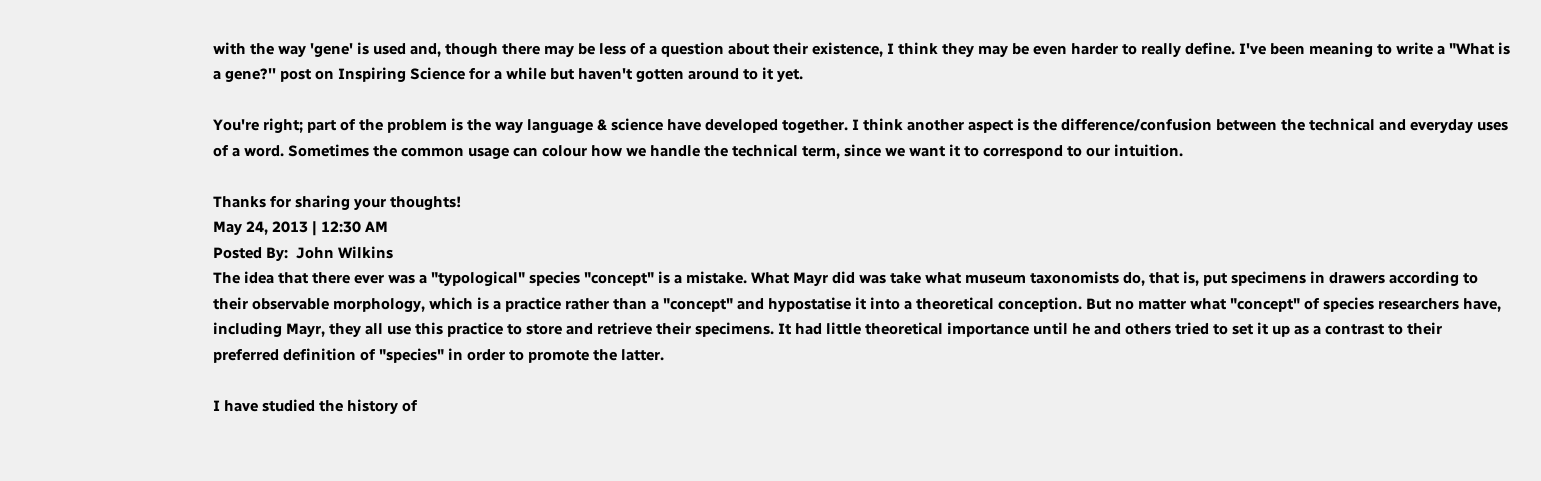with the way 'gene' is used and, though there may be less of a question about their existence, I think they may be even harder to really define. I've been meaning to write a "What is a gene?'' post on Inspiring Science for a while but haven't gotten around to it yet.

You're right; part of the problem is the way language & science have developed together. I think another aspect is the difference/confusion between the technical and everyday uses of a word. Sometimes the common usage can colour how we handle the technical term, since we want it to correspond to our intuition.

Thanks for sharing your thoughts!
May 24, 2013 | 12:30 AM
Posted By:  John Wilkins
The idea that there ever was a "typological" species "concept" is a mistake. What Mayr did was take what museum taxonomists do, that is, put specimens in drawers according to their observable morphology, which is a practice rather than a "concept" and hypostatise it into a theoretical conception. But no matter what "concept" of species researchers have, including Mayr, they all use this practice to store and retrieve their specimens. It had little theoretical importance until he and others tried to set it up as a contrast to their preferred definition of "species" in order to promote the latter.

I have studied the history of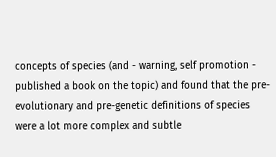concepts of species (and - warning, self promotion - published a book on the topic) and found that the pre-evolutionary and pre-genetic definitions of species were a lot more complex and subtle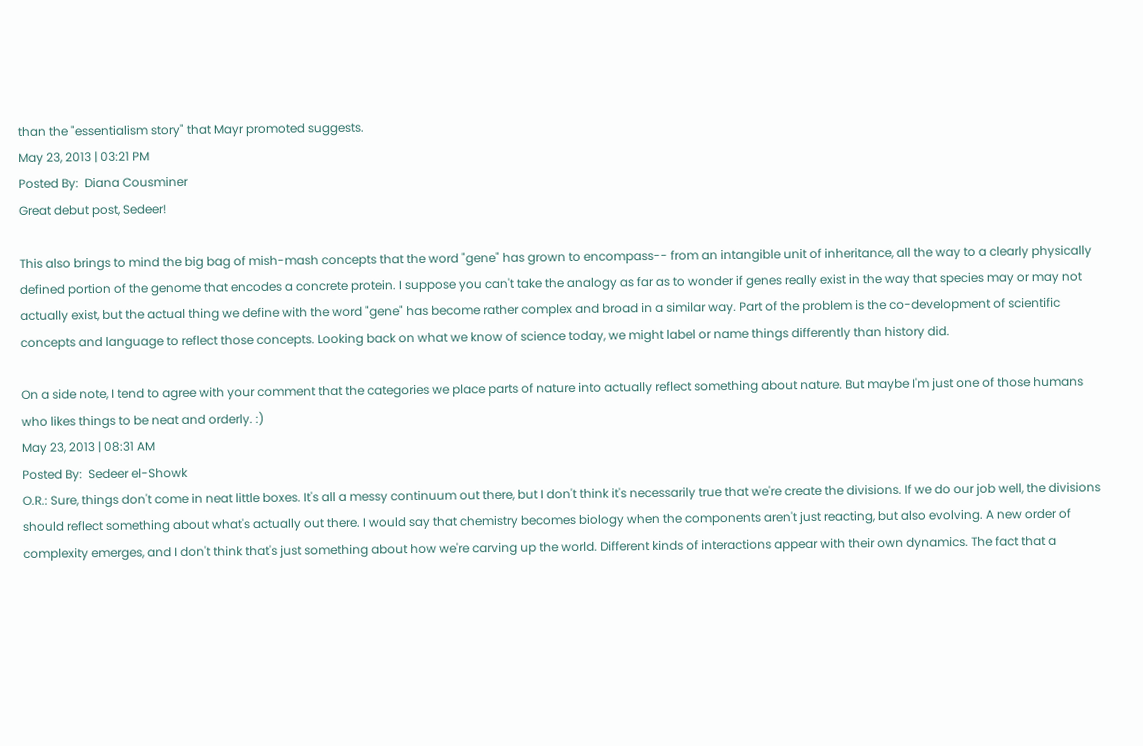than the "essentialism story" that Mayr promoted suggests.
May 23, 2013 | 03:21 PM
Posted By:  Diana Cousminer
Great debut post, Sedeer!

This also brings to mind the big bag of mish-mash concepts that the word "gene" has grown to encompass-- from an intangible unit of inheritance, all the way to a clearly physically defined portion of the genome that encodes a concrete protein. I suppose you can't take the analogy as far as to wonder if genes really exist in the way that species may or may not actually exist, but the actual thing we define with the word "gene" has become rather complex and broad in a similar way. Part of the problem is the co-development of scientific concepts and language to reflect those concepts. Looking back on what we know of science today, we might label or name things differently than history did.

On a side note, I tend to agree with your comment that the categories we place parts of nature into actually reflect something about nature. But maybe I'm just one of those humans who likes things to be neat and orderly. :)
May 23, 2013 | 08:31 AM
Posted By:  Sedeer el-Showk
O.R.: Sure, things don't come in neat little boxes. It's all a messy continuum out there, but I don't think it's necessarily true that we're create the divisions. If we do our job well, the divisions should reflect something about what's actually out there. I would say that chemistry becomes biology when the components aren't just reacting, but also evolving. A new order of complexity emerges, and I don't think that's just something about how we're carving up the world. Different kinds of interactions appear with their own dynamics. The fact that a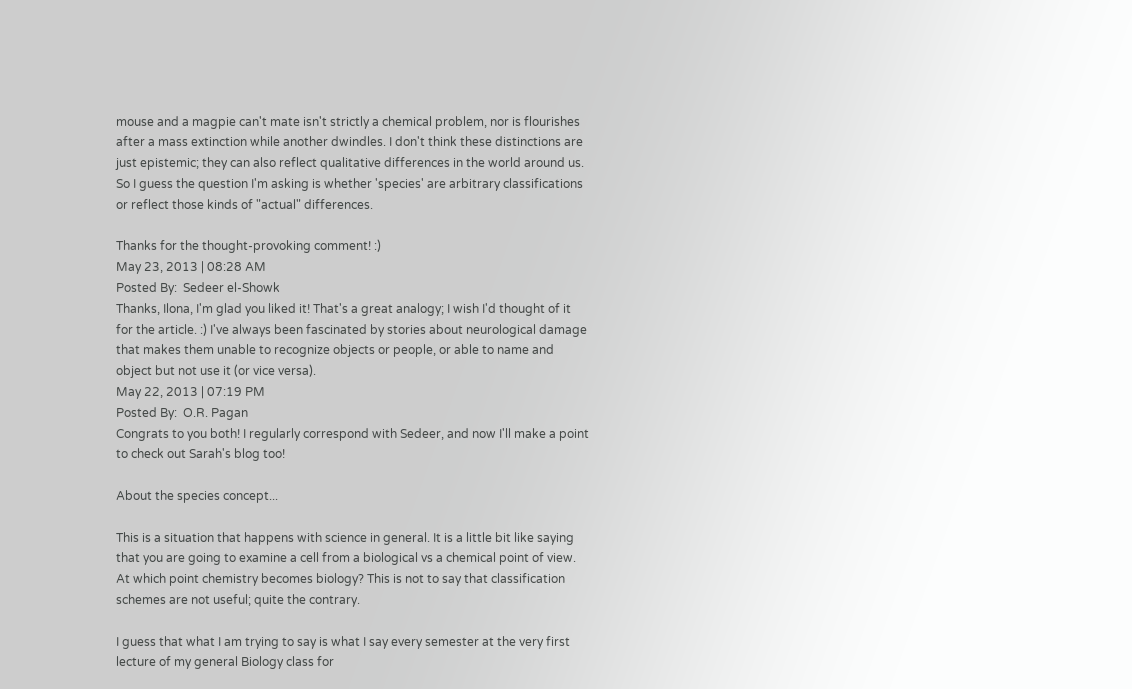mouse and a magpie can't mate isn't strictly a chemical problem, nor is flourishes after a mass extinction while another dwindles. I don't think these distinctions are just epistemic; they can also reflect qualitative differences in the world around us. So I guess the question I'm asking is whether 'species' are arbitrary classifications or reflect those kinds of "actual" differences.

Thanks for the thought-provoking comment! :)
May 23, 2013 | 08:28 AM
Posted By:  Sedeer el-Showk
Thanks, Ilona, I'm glad you liked it! That's a great analogy; I wish I'd thought of it for the article. :) I've always been fascinated by stories about neurological damage that makes them unable to recognize objects or people, or able to name and object but not use it (or vice versa).
May 22, 2013 | 07:19 PM
Posted By:  O.R. Pagan
Congrats to you both! I regularly correspond with Sedeer, and now I'll make a point to check out Sarah's blog too!

About the species concept...

This is a situation that happens with science in general. It is a little bit like saying that you are going to examine a cell from a biological vs a chemical point of view. At which point chemistry becomes biology? This is not to say that classification schemes are not useful; quite the contrary.

I guess that what I am trying to say is what I say every semester at the very first lecture of my general Biology class for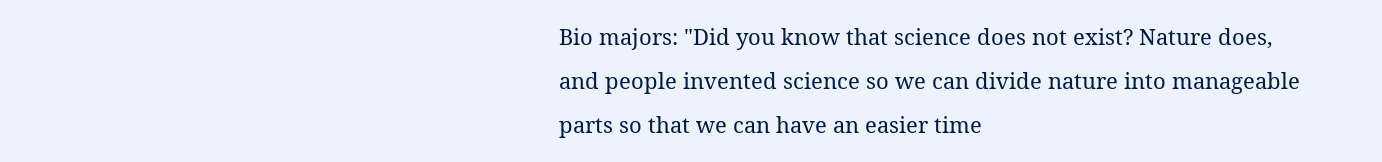Bio majors: "Did you know that science does not exist? Nature does, and people invented science so we can divide nature into manageable parts so that we can have an easier time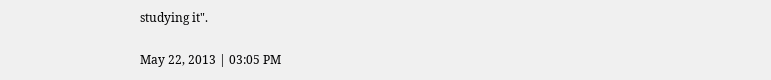studying it".

May 22, 2013 | 03:05 PM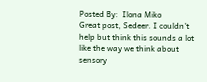Posted By:  Ilona Miko
Great post, Sedeer. I couldn't help but think this sounds a lot like the way we think about sensory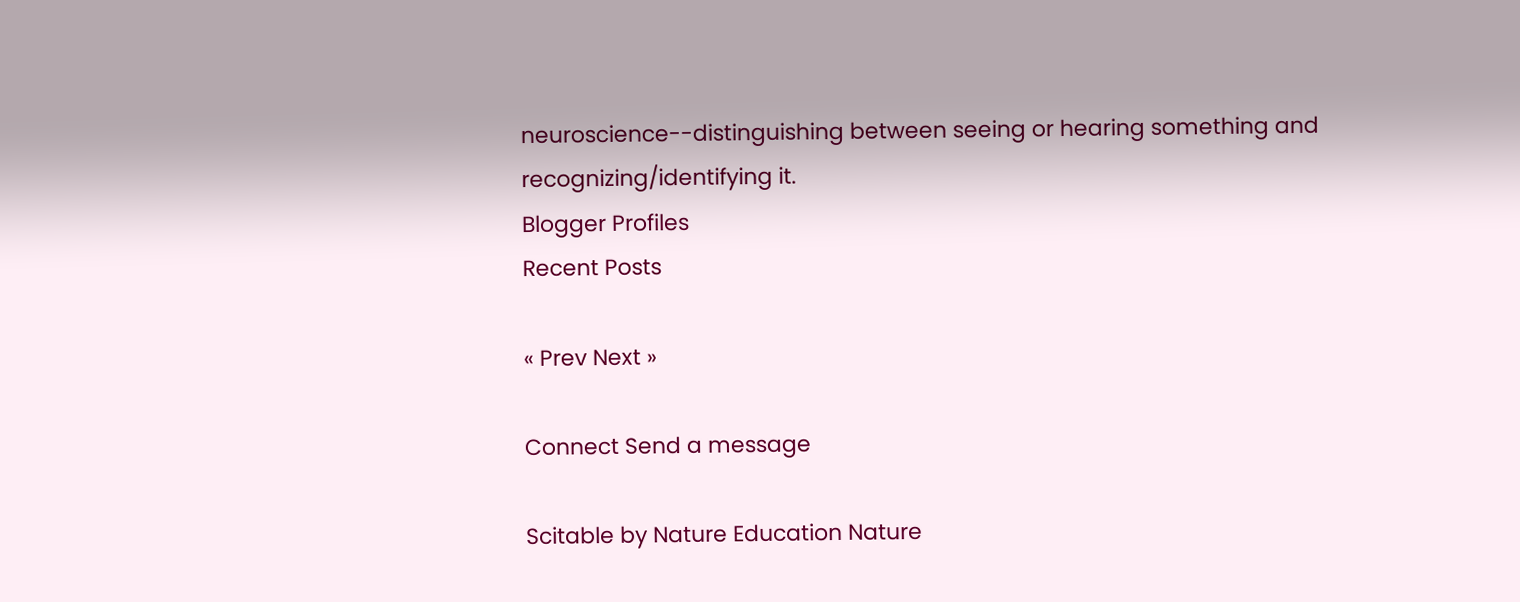neuroscience--distinguishing between seeing or hearing something and recognizing/identifying it.
Blogger Profiles
Recent Posts

« Prev Next »

Connect Send a message

Scitable by Nature Education Nature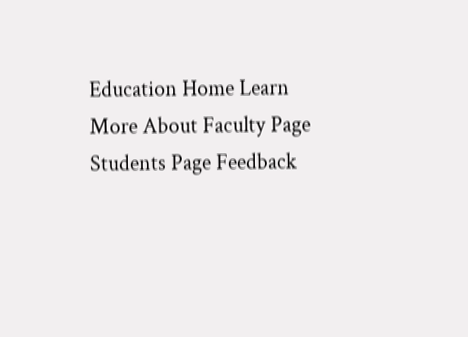Education Home Learn More About Faculty Page Students Page Feedback